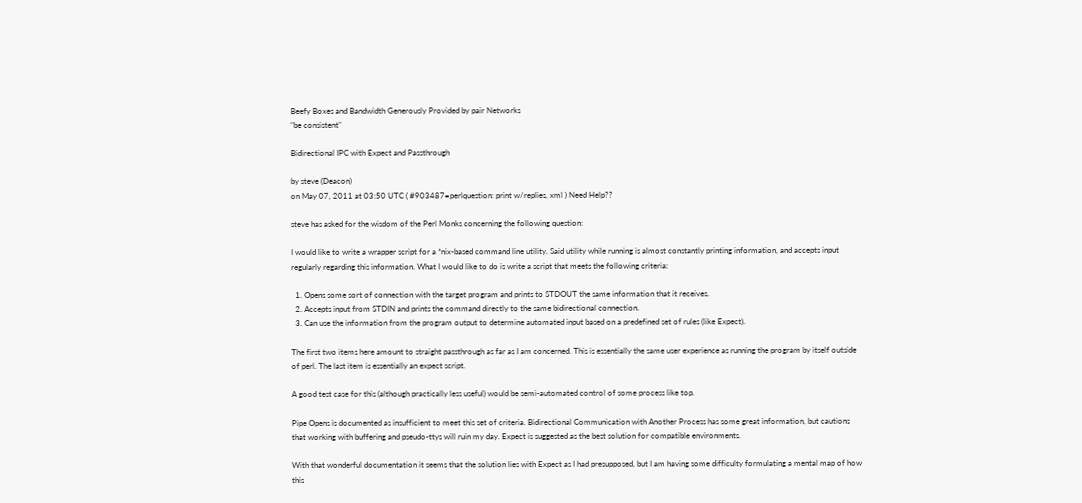Beefy Boxes and Bandwidth Generously Provided by pair Networks
"be consistent"

Bidirectional IPC with Expect and Passthrough

by steve (Deacon)
on May 07, 2011 at 03:50 UTC ( #903487=perlquestion: print w/replies, xml ) Need Help??

steve has asked for the wisdom of the Perl Monks concerning the following question:

I would like to write a wrapper script for a *nix-based command line utility. Said utility while running is almost constantly printing information, and accepts input regularly regarding this information. What I would like to do is write a script that meets the following criteria:

  1. Opens some sort of connection with the target program and prints to STDOUT the same information that it receives.
  2. Accepts input from STDIN and prints the command directly to the same bidirectional connection.
  3. Can use the information from the program output to determine automated input based on a predefined set of rules (like Expect).

The first two items here amount to straight passthrough as far as I am concerned. This is essentially the same user experience as running the program by itself outside of perl. The last item is essentially an expect script.

A good test case for this (although practically less useful) would be semi-automated control of some process like top.

Pipe Opens is documented as insufficient to meet this set of criteria. Bidirectional Communication with Another Process has some great information, but cautions that working with buffering and pseudo-ttys will ruin my day. Expect is suggested as the best solution for compatible environments.

With that wonderful documentation it seems that the solution lies with Expect as I had presupposed, but I am having some difficulty formulating a mental map of how this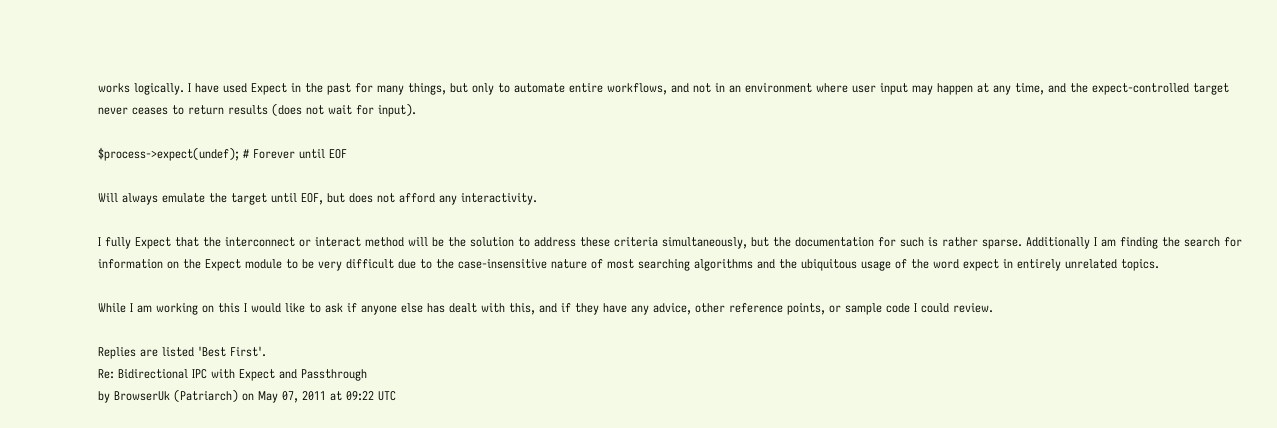works logically. I have used Expect in the past for many things, but only to automate entire workflows, and not in an environment where user input may happen at any time, and the expect-controlled target never ceases to return results (does not wait for input).

$process->expect(undef); # Forever until EOF

Will always emulate the target until EOF, but does not afford any interactivity.

I fully Expect that the interconnect or interact method will be the solution to address these criteria simultaneously, but the documentation for such is rather sparse. Additionally I am finding the search for information on the Expect module to be very difficult due to the case-insensitive nature of most searching algorithms and the ubiquitous usage of the word expect in entirely unrelated topics.

While I am working on this I would like to ask if anyone else has dealt with this, and if they have any advice, other reference points, or sample code I could review.

Replies are listed 'Best First'.
Re: Bidirectional IPC with Expect and Passthrough
by BrowserUk (Patriarch) on May 07, 2011 at 09:22 UTC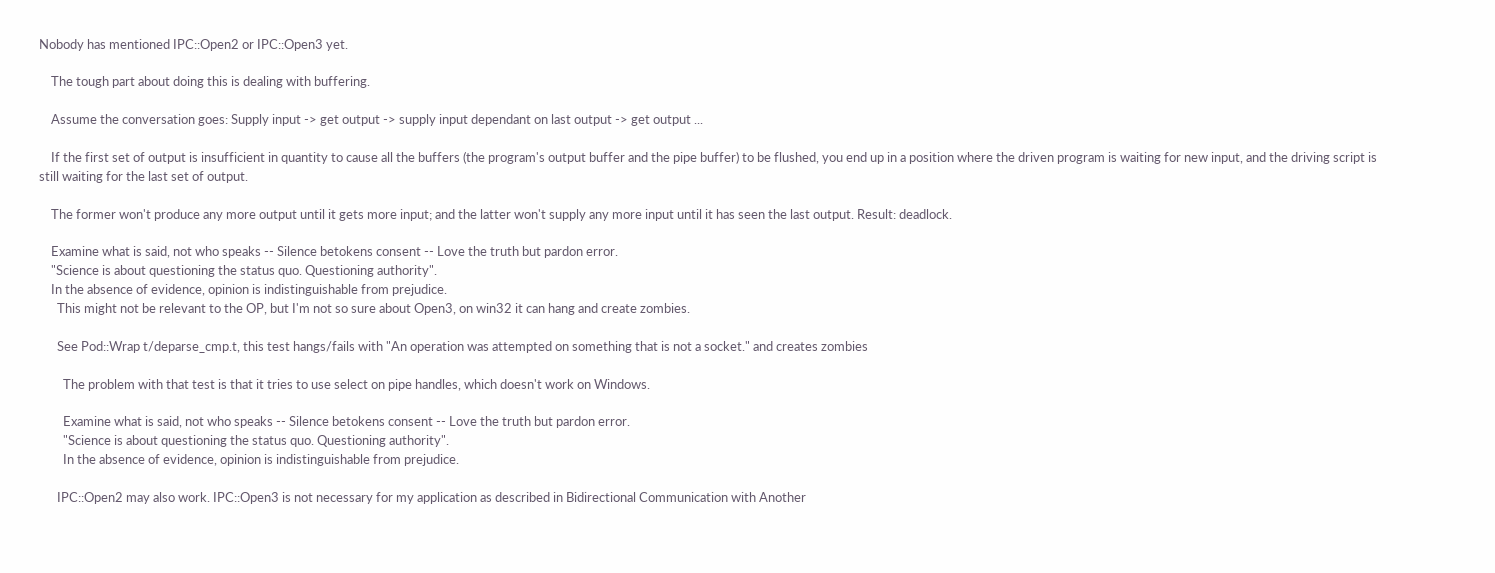Nobody has mentioned IPC::Open2 or IPC::Open3 yet.

    The tough part about doing this is dealing with buffering.

    Assume the conversation goes: Supply input -> get output -> supply input dependant on last output -> get output ...

    If the first set of output is insufficient in quantity to cause all the buffers (the program's output buffer and the pipe buffer) to be flushed, you end up in a position where the driven program is waiting for new input, and the driving script is still waiting for the last set of output.

    The former won't produce any more output until it gets more input; and the latter won't supply any more input until it has seen the last output. Result: deadlock.

    Examine what is said, not who speaks -- Silence betokens consent -- Love the truth but pardon error.
    "Science is about questioning the status quo. Questioning authority".
    In the absence of evidence, opinion is indistinguishable from prejudice.
      This might not be relevant to the OP, but I'm not so sure about Open3, on win32 it can hang and create zombies.

      See Pod::Wrap t/deparse_cmp.t, this test hangs/fails with "An operation was attempted on something that is not a socket." and creates zombies

        The problem with that test is that it tries to use select on pipe handles, which doesn't work on Windows.

        Examine what is said, not who speaks -- Silence betokens consent -- Love the truth but pardon error.
        "Science is about questioning the status quo. Questioning authority".
        In the absence of evidence, opinion is indistinguishable from prejudice.

      IPC::Open2 may also work. IPC::Open3 is not necessary for my application as described in Bidirectional Communication with Another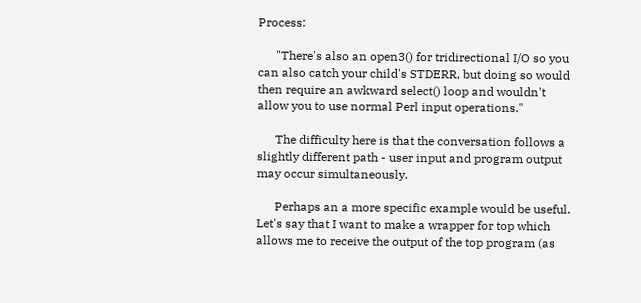Process:

      "There's also an open3() for tridirectional I/O so you can also catch your child's STDERR, but doing so would then require an awkward select() loop and wouldn't allow you to use normal Perl input operations."

      The difficulty here is that the conversation follows a slightly different path - user input and program output may occur simultaneously.

      Perhaps an a more specific example would be useful. Let's say that I want to make a wrapper for top which allows me to receive the output of the top program (as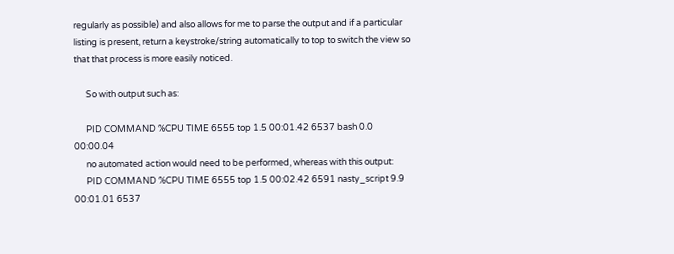regularly as possible) and also allows for me to parse the output and if a particular listing is present, return a keystroke/string automatically to top to switch the view so that that process is more easily noticed.

      So with output such as:

      PID COMMAND %CPU TIME 6555 top 1.5 00:01.42 6537 bash 0.0 00:00.04
      no automated action would need to be performed, whereas with this output:
      PID COMMAND %CPU TIME 6555 top 1.5 00:02.42 6591 nasty_script 9.9 00:01.01 6537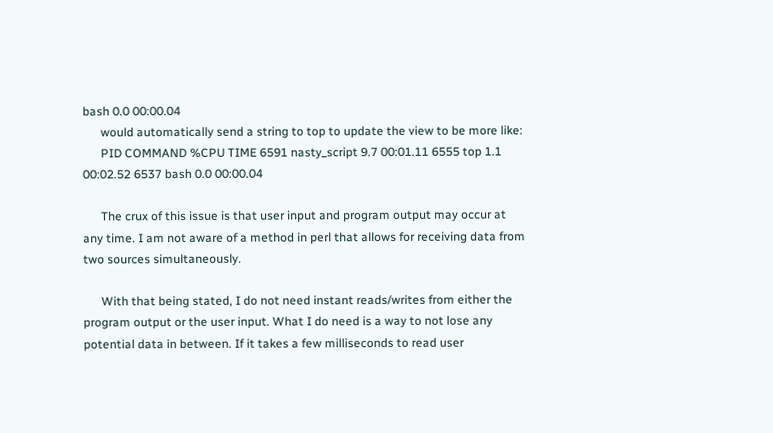bash 0.0 00:00.04
      would automatically send a string to top to update the view to be more like:
      PID COMMAND %CPU TIME 6591 nasty_script 9.7 00:01.11 6555 top 1.1 00:02.52 6537 bash 0.0 00:00.04

      The crux of this issue is that user input and program output may occur at any time. I am not aware of a method in perl that allows for receiving data from two sources simultaneously.

      With that being stated, I do not need instant reads/writes from either the program output or the user input. What I do need is a way to not lose any potential data in between. If it takes a few milliseconds to read user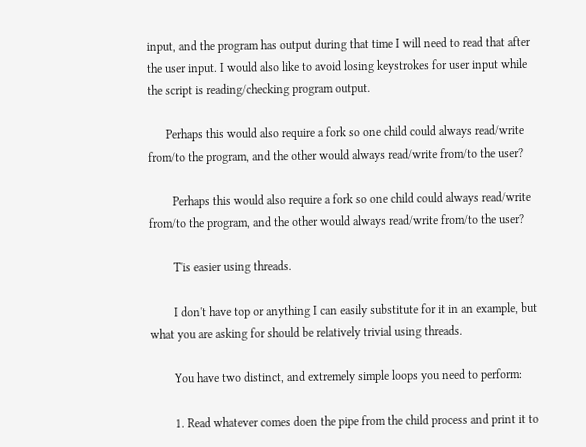input, and the program has output during that time I will need to read that after the user input. I would also like to avoid losing keystrokes for user input while the script is reading/checking program output.

      Perhaps this would also require a fork so one child could always read/write from/to the program, and the other would always read/write from/to the user?

        Perhaps this would also require a fork so one child could always read/write from/to the program, and the other would always read/write from/to the user?

        T'is easier using threads.

        I don't have top or anything I can easily substitute for it in an example, but what you are asking for should be relatively trivial using threads.

        You have two distinct, and extremely simple loops you need to perform:

        1. Read whatever comes doen the pipe from the child process and print it to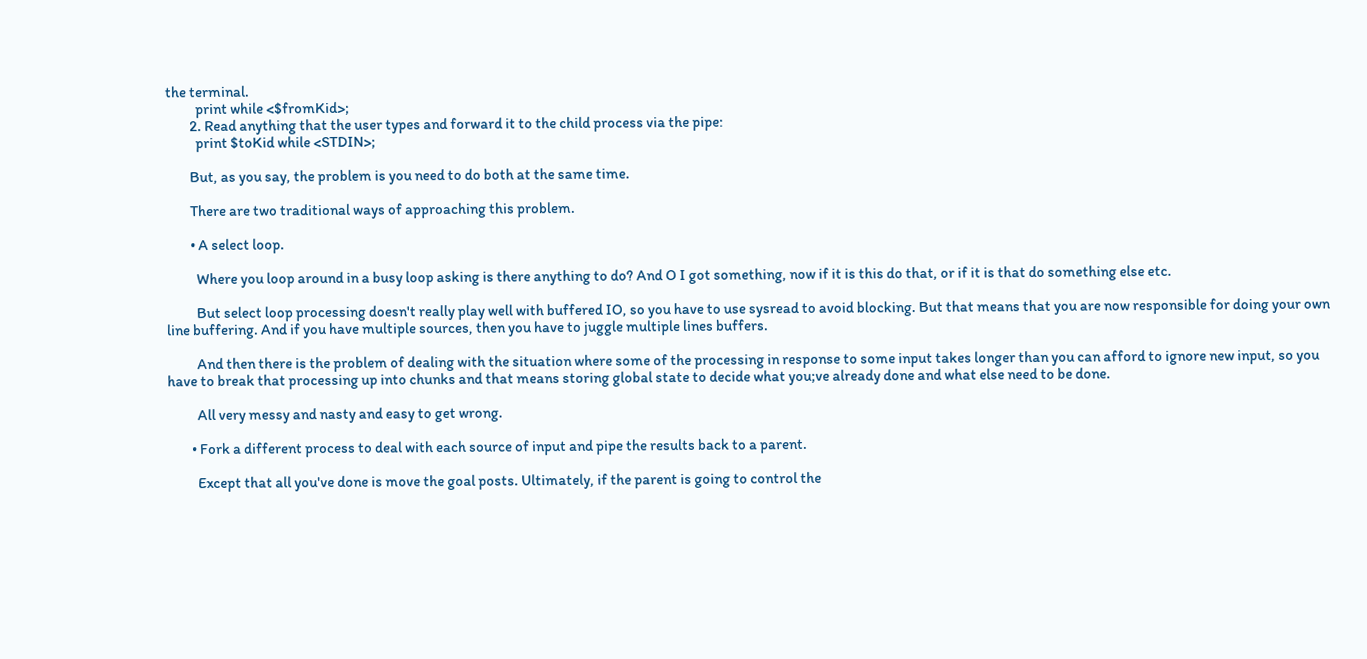the terminal.
          print while <$fromKid>;
        2. Read anything that the user types and forward it to the child process via the pipe:
          print $toKid while <STDIN>;

        But, as you say, the problem is you need to do both at the same time.

        There are two traditional ways of approaching this problem.

        • A select loop.

          Where you loop around in a busy loop asking is there anything to do? And O I got something, now if it is this do that, or if it is that do something else etc.

          But select loop processing doesn't really play well with buffered IO, so you have to use sysread to avoid blocking. But that means that you are now responsible for doing your own line buffering. And if you have multiple sources, then you have to juggle multiple lines buffers.

          And then there is the problem of dealing with the situation where some of the processing in response to some input takes longer than you can afford to ignore new input, so you have to break that processing up into chunks and that means storing global state to decide what you;ve already done and what else need to be done.

          All very messy and nasty and easy to get wrong.

        • Fork a different process to deal with each source of input and pipe the results back to a parent.

          Except that all you've done is move the goal posts. Ultimately, if the parent is going to control the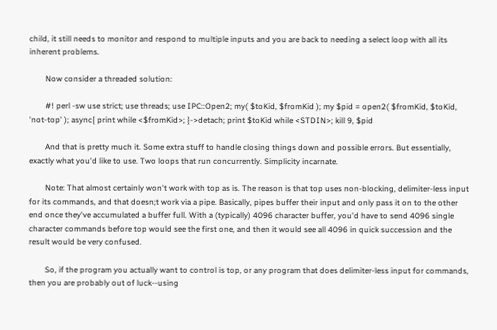child, it still needs to monitor and respond to multiple inputs and you are back to needing a select loop with all its inherent problems.

        Now consider a threaded solution:

        #! perl -sw use strict; use threads; use IPC::Open2; my( $toKid, $fromKid ); my $pid = open2( $fromKid, $toKid, 'not-top' ); async{ print while <$fromKid>; }->detach; print $toKid while <STDIN>; kill 9, $pid

        And that is pretty much it. Some extra stuff to handle closing things down and possible errors. But essentially, exactly what you'd like to use. Two loops that run concurrently. Simplicity incarnate.

        Note: That almost certainly won't work with top as is. The reason is that top uses non-blocking, delimiter-less input for its commands, and that doesn;t work via a pipe. Basically, pipes buffer their input and only pass it on to the other end once they've accumulated a buffer full. With a (typically) 4096 character buffer, you'd have to send 4096 single character commands before top would see the first one, and then it would see all 4096 in quick succession and the result would be very confused.

        So, if the program you actually want to control is top, or any program that does delimiter-less input for commands, then you are probably out of luck--using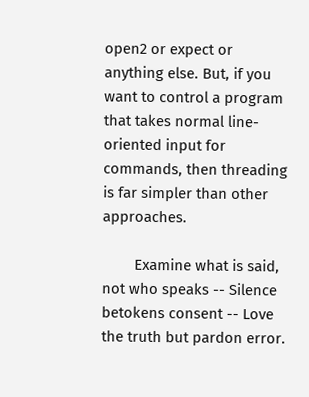open2 or expect or anything else. But, if you want to control a program that takes normal line-oriented input for commands, then threading is far simpler than other approaches.

        Examine what is said, not who speaks -- Silence betokens consent -- Love the truth but pardon error.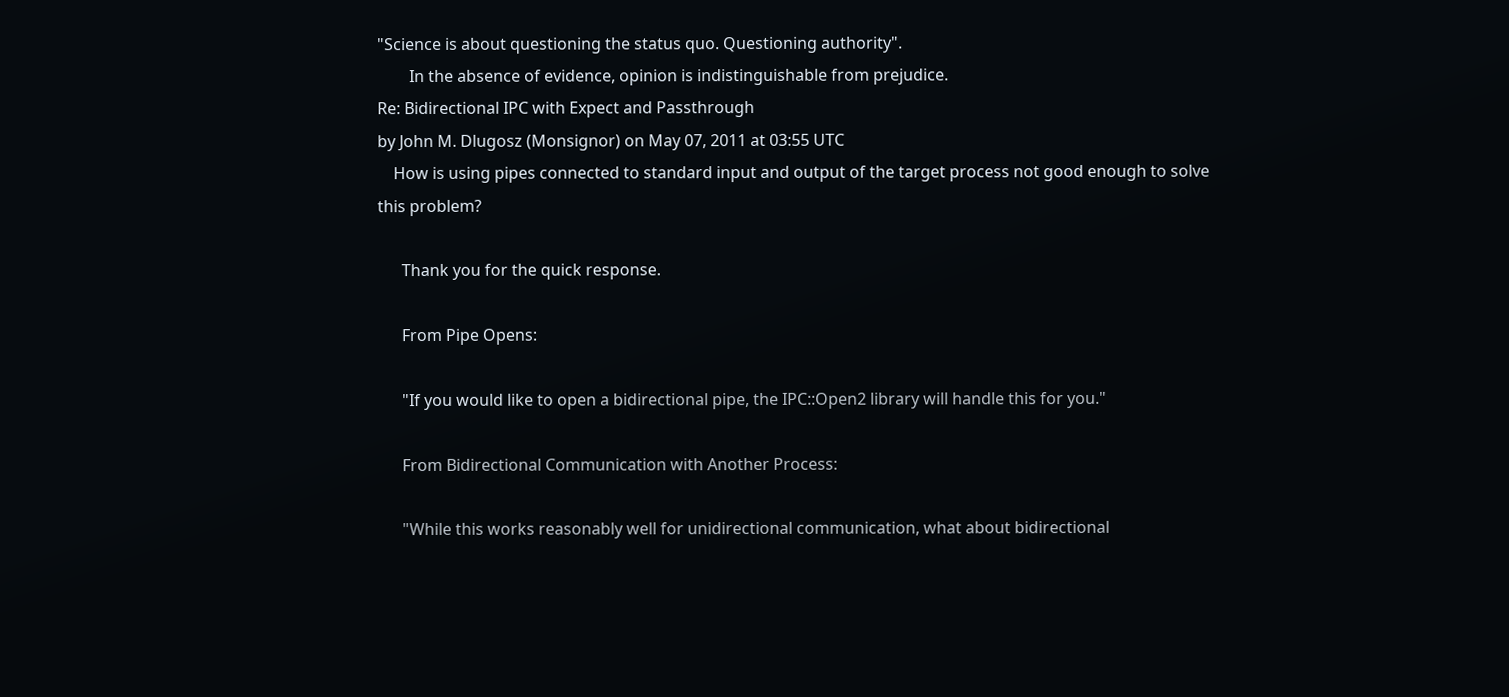"Science is about questioning the status quo. Questioning authority".
        In the absence of evidence, opinion is indistinguishable from prejudice.
Re: Bidirectional IPC with Expect and Passthrough
by John M. Dlugosz (Monsignor) on May 07, 2011 at 03:55 UTC
    How is using pipes connected to standard input and output of the target process not good enough to solve this problem?

      Thank you for the quick response.

      From Pipe Opens:

      "If you would like to open a bidirectional pipe, the IPC::Open2 library will handle this for you."

      From Bidirectional Communication with Another Process:

      "While this works reasonably well for unidirectional communication, what about bidirectional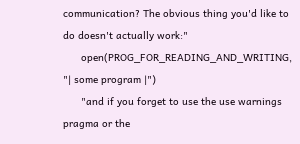communication? The obvious thing you'd like to do doesn't actually work:"
      open(PROG_FOR_READING_AND_WRITING, "| some program |")
      "and if you forget to use the use warnings pragma or the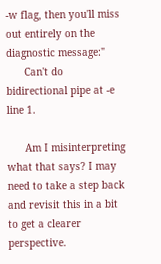-w flag, then you'll miss out entirely on the diagnostic message:"
      Can't do bidirectional pipe at -e line 1.

      Am I misinterpreting what that says? I may need to take a step back and revisit this in a bit to get a clearer perspective.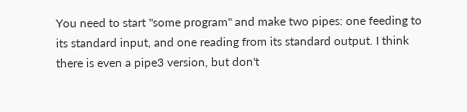You need to start "some program" and make two pipes: one feeding to its standard input, and one reading from its standard output. I think there is even a pipe3 version, but don't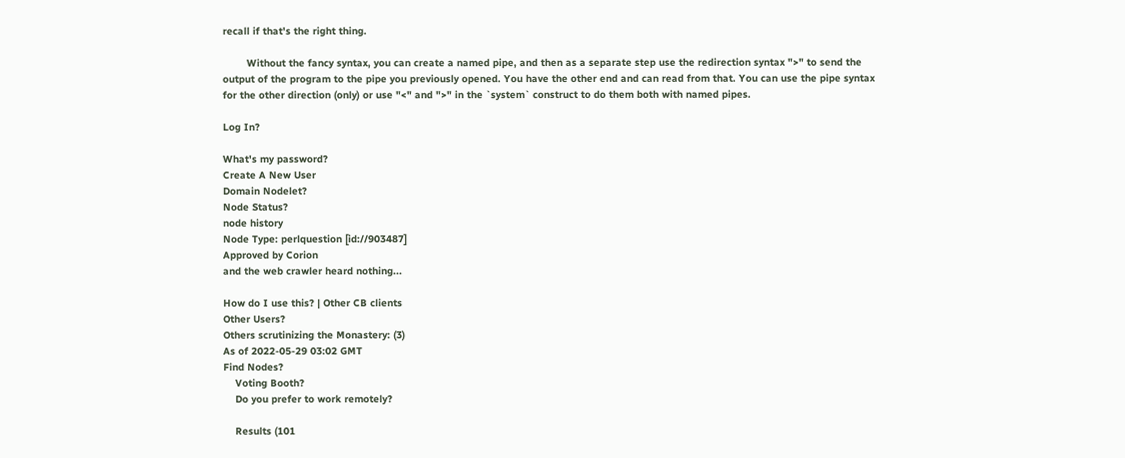recall if that's the right thing.

        Without the fancy syntax, you can create a named pipe, and then as a separate step use the redirection syntax ">" to send the output of the program to the pipe you previously opened. You have the other end and can read from that. You can use the pipe syntax for the other direction (only) or use "<" and ">" in the `system` construct to do them both with named pipes.

Log In?

What's my password?
Create A New User
Domain Nodelet?
Node Status?
node history
Node Type: perlquestion [id://903487]
Approved by Corion
and the web crawler heard nothing...

How do I use this? | Other CB clients
Other Users?
Others scrutinizing the Monastery: (3)
As of 2022-05-29 03:02 GMT
Find Nodes?
    Voting Booth?
    Do you prefer to work remotely?

    Results (101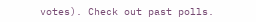votes). Check out past polls.